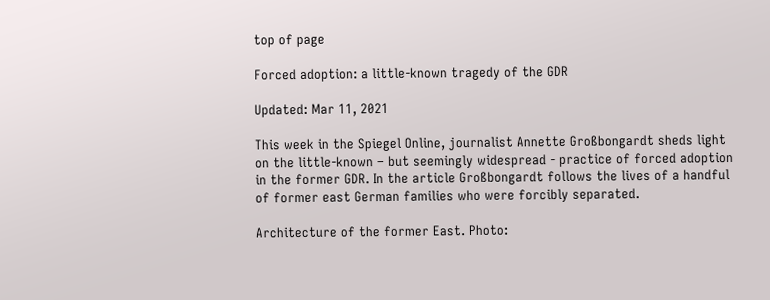top of page

Forced adoption: a little-known tragedy of the GDR

Updated: Mar 11, 2021

This week in the Spiegel Online, journalist Annette Großbongardt sheds light on the little-known – but seemingly widespread - practice of forced adoption in the former GDR. In the article Großbongardt follows the lives of a handful of former east German families who were forcibly separated.

Architecture of the former East. Photo: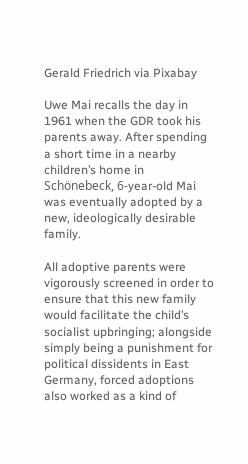Gerald Friedrich via Pixabay

Uwe Mai recalls the day in 1961 when the GDR took his parents away. After spending a short time in a nearby children’s home in Schönebeck, 6-year-old Mai was eventually adopted by a new, ideologically desirable family.

All adoptive parents were vigorously screened in order to ensure that this new family would facilitate the child’s socialist upbringing; alongside simply being a punishment for political dissidents in East Germany, forced adoptions also worked as a kind of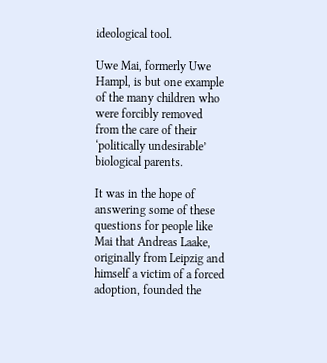ideological tool.

Uwe Mai, formerly Uwe Hampl, is but one example of the many children who were forcibly removed from the care of their ‘politically undesirable’ biological parents.

It was in the hope of answering some of these questions for people like Mai that Andreas Laake, originally from Leipzig and himself a victim of a forced adoption, founded the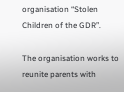organisation “Stolen Children of the GDR”.

The organisation works to reunite parents with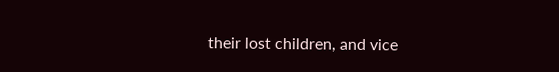their lost children, and vice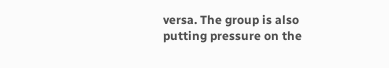versa. The group is also putting pressure on the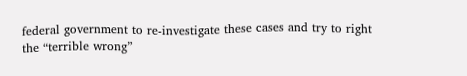federal government to re-investigate these cases and try to right the “terrible wrong”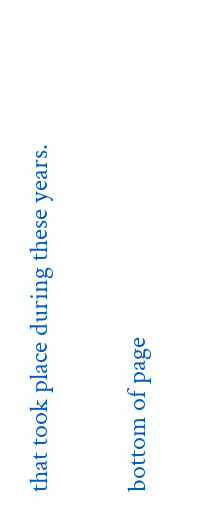that took place during these years.

bottom of page